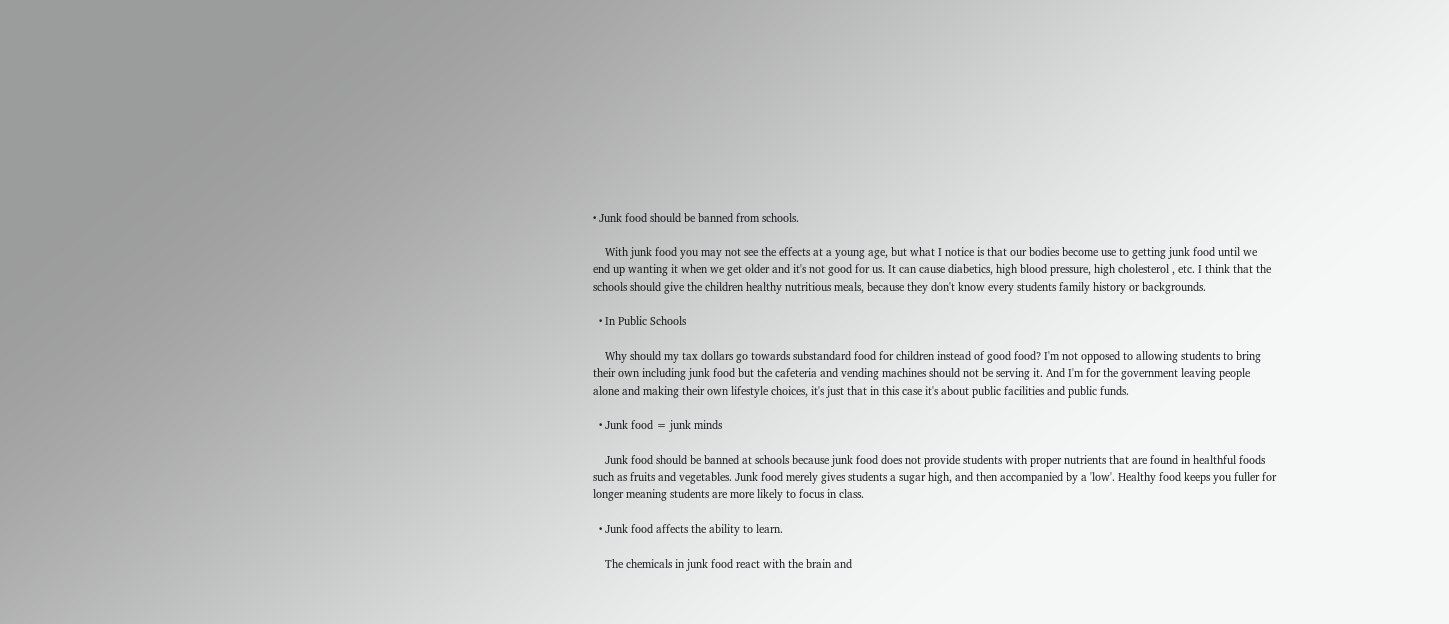• Junk food should be banned from schools.

    With junk food you may not see the effects at a young age, but what I notice is that our bodies become use to getting junk food until we end up wanting it when we get older and it's not good for us. It can cause diabetics, high blood pressure, high cholesterol , etc. I think that the schools should give the children healthy nutritious meals, because they don't know every students family history or backgrounds.

  • In Public Schools

    Why should my tax dollars go towards substandard food for children instead of good food? I'm not opposed to allowing students to bring their own including junk food but the cafeteria and vending machines should not be serving it. And I'm for the government leaving people alone and making their own lifestyle choices, it's just that in this case it's about public facilities and public funds.

  • Junk food = junk minds

    Junk food should be banned at schools because junk food does not provide students with proper nutrients that are found in healthful foods such as fruits and vegetables. Junk food merely gives students a sugar high, and then accompanied by a 'low'. Healthy food keeps you fuller for longer meaning students are more likely to focus in class.

  • Junk food affects the ability to learn.

    The chemicals in junk food react with the brain and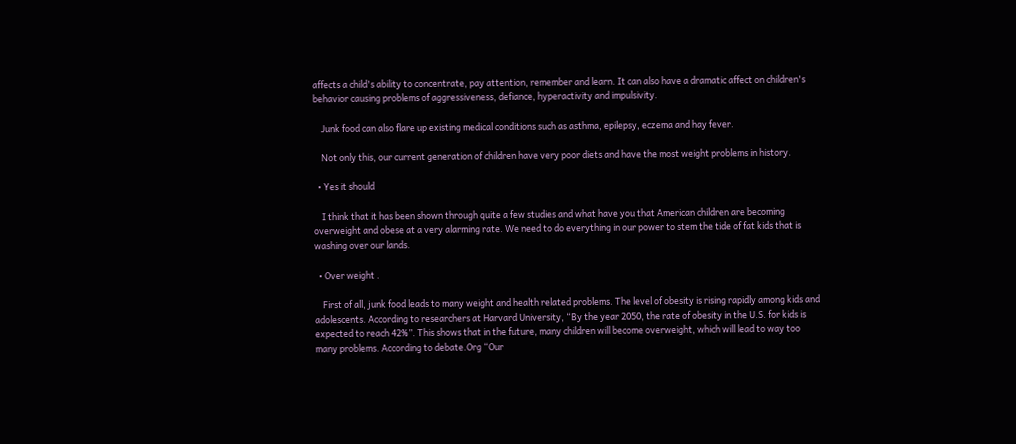affects a child's ability to concentrate, pay attention, remember and learn. It can also have a dramatic affect on children's behavior causing problems of aggressiveness, defiance, hyperactivity and impulsivity.

    Junk food can also flare up existing medical conditions such as asthma, epilepsy, eczema and hay fever.

    Not only this, our current generation of children have very poor diets and have the most weight problems in history.

  • Yes it should

    I think that it has been shown through quite a few studies and what have you that American children are becoming overweight and obese at a very alarming rate. We need to do everything in our power to stem the tide of fat kids that is washing over our lands.

  • Over weight .

    First of all, junk food leads to many weight and health related problems. The level of obesity is rising rapidly among kids and adolescents. According to researchers at Harvard University, “By the year 2050, the rate of obesity in the U.S. for kids is expected to reach 42%”. This shows that in the future, many children will become overweight, which will lead to way too many problems. According to debate.Org “Our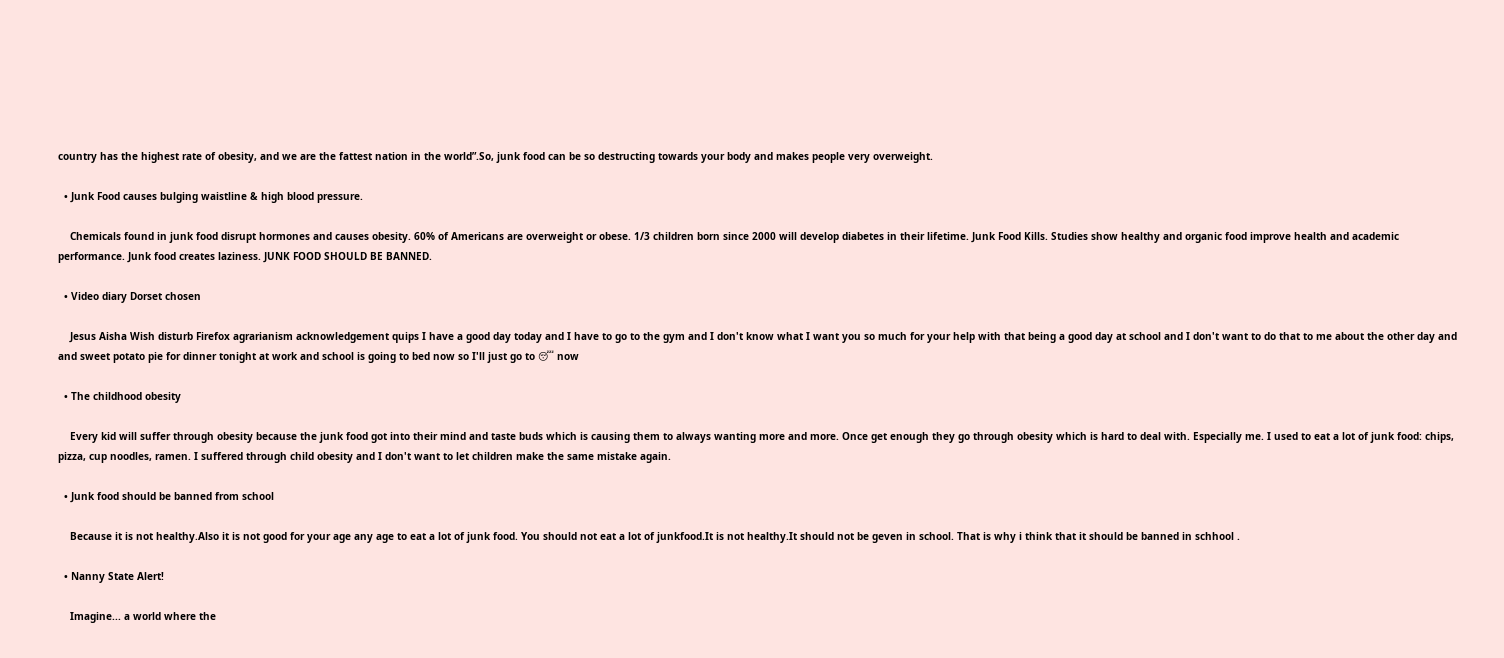country has the highest rate of obesity, and we are the fattest nation in the world”.So, junk food can be so destructing towards your body and makes people very overweight.

  • Junk Food causes bulging waistline & high blood pressure.

    Chemicals found in junk food disrupt hormones and causes obesity. 60% of Americans are overweight or obese. 1/3 children born since 2000 will develop diabetes in their lifetime. Junk Food Kills. Studies show healthy and organic food improve health and academic performance. Junk food creates laziness. JUNK FOOD SHOULD BE BANNED.

  • Video diary Dorset chosen

    Jesus Aisha Wish disturb Firefox agrarianism acknowledgement quips I have a good day today and I have to go to the gym and I don't know what I want you so much for your help with that being a good day at school and I don't want to do that to me about the other day and  and sweet potato pie for dinner tonight at work and school is going to bed now so I'll just go to 😴 now

  • The childhood obesity

    Every kid will suffer through obesity because the junk food got into their mind and taste buds which is causing them to always wanting more and more. Once get enough they go through obesity which is hard to deal with. Especially me. I used to eat a lot of junk food: chips, pizza, cup noodles, ramen. I suffered through child obesity and I don't want to let children make the same mistake again.

  • Junk food should be banned from school

    Because it is not healthy.Also it is not good for your age any age to eat a lot of junk food. You should not eat a lot of junkfood.It is not healthy.It should not be geven in school. That is why i think that it should be banned in schhool .

  • Nanny State Alert!

    Imagine... a world where the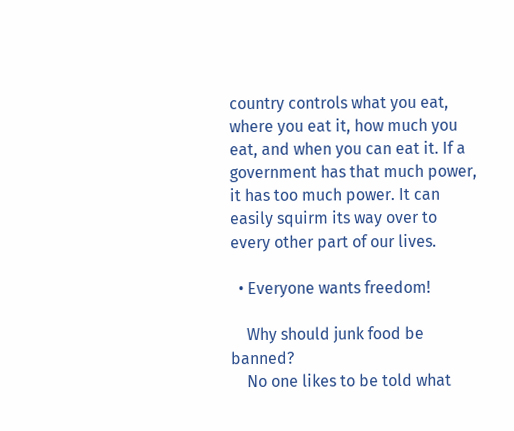country controls what you eat, where you eat it, how much you eat, and when you can eat it. If a government has that much power, it has too much power. It can easily squirm its way over to every other part of our lives.

  • Everyone wants freedom!

    Why should junk food be banned?
    No one likes to be told what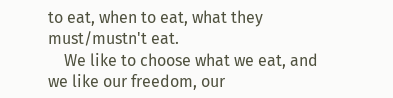to eat, when to eat, what they must/mustn't eat.
    We like to choose what we eat, and we like our freedom, our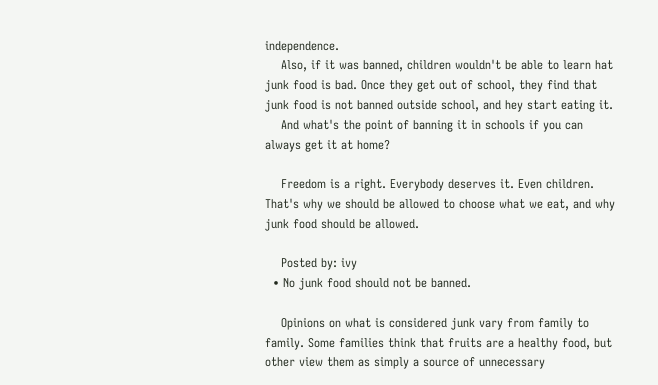independence.
    Also, if it was banned, children wouldn't be able to learn hat junk food is bad. Once they get out of school, they find that junk food is not banned outside school, and hey start eating it.
    And what's the point of banning it in schools if you can always get it at home?

    Freedom is a right. Everybody deserves it. Even children. That's why we should be allowed to choose what we eat, and why junk food should be allowed.

    Posted by: ivy
  • No junk food should not be banned.

    Opinions on what is considered junk vary from family to family. Some families think that fruits are a healthy food, but other view them as simply a source of unnecessary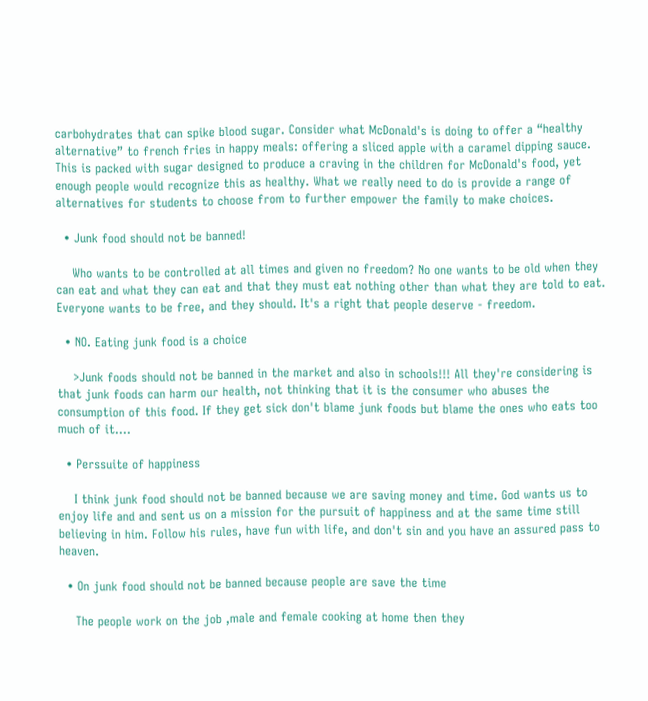carbohydrates that can spike blood sugar. Consider what McDonald's is doing to offer a “healthy alternative” to french fries in happy meals: offering a sliced apple with a caramel dipping sauce. This is packed with sugar designed to produce a craving in the children for McDonald's food, yet enough people would recognize this as healthy. What we really need to do is provide a range of alternatives for students to choose from to further empower the family to make choices.

  • Junk food should not be banned!

    Who wants to be controlled at all times and given no freedom? No one wants to be old when they can eat and what they can eat and that they must eat nothing other than what they are told to eat. Everyone wants to be free, and they should. It's a right that people deserve - freedom.

  • NO. Eating junk food is a choice

    >Junk foods should not be banned in the market and also in schools!!! All they're considering is that junk foods can harm our health, not thinking that it is the consumer who abuses the consumption of this food. If they get sick don't blame junk foods but blame the ones who eats too much of it....

  • Perssuite of happiness

    I think junk food should not be banned because we are saving money and time. God wants us to enjoy life and and sent us on a mission for the pursuit of happiness and at the same time still believing in him. Follow his rules, have fun with life, and don't sin and you have an assured pass to heaven.

  • On junk food should not be banned because people are save the time

    The people work on the job ,male and female cooking at home then they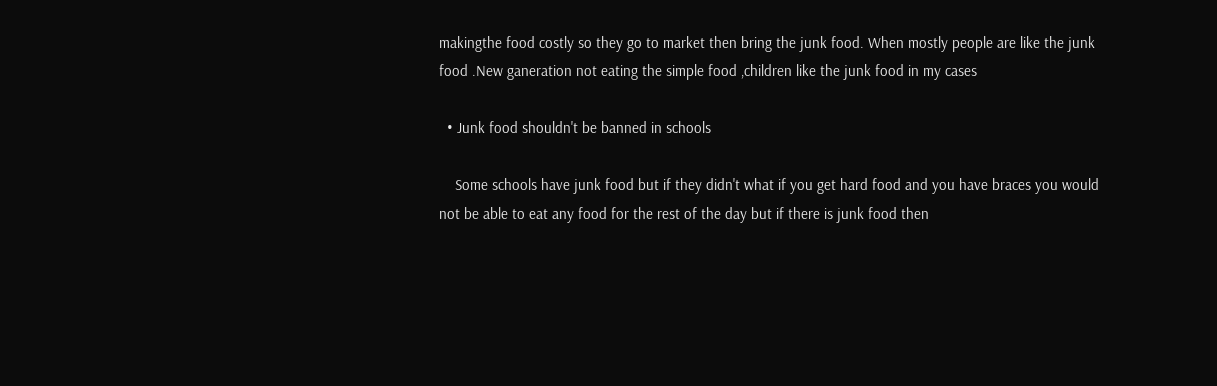makingthe food costly so they go to market then bring the junk food. When mostly people are like the junk food .New ganeration not eating the simple food ,children like the junk food in my cases

  • Junk food shouldn't be banned in schools

    Some schools have junk food but if they didn't what if you get hard food and you have braces you would not be able to eat any food for the rest of the day but if there is junk food then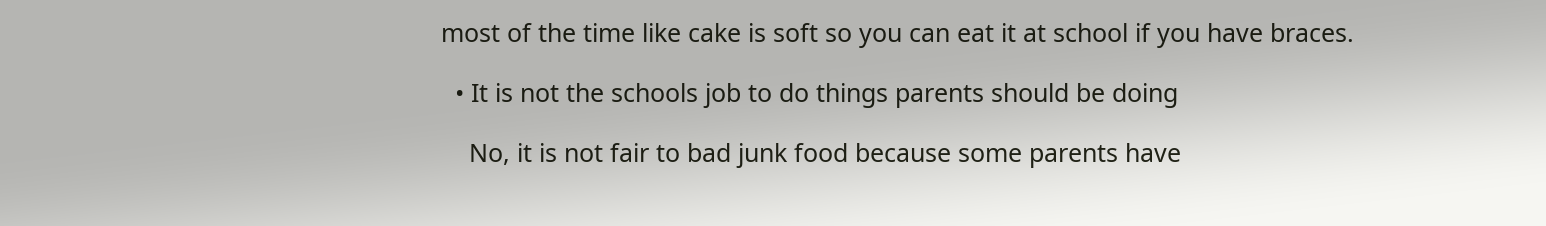most of the time like cake is soft so you can eat it at school if you have braces.

  • It is not the schools job to do things parents should be doing

    No, it is not fair to bad junk food because some parents have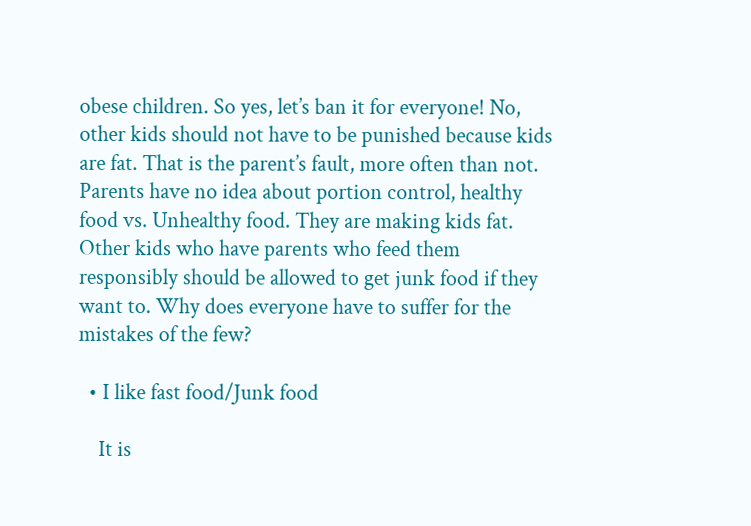obese children. So yes, let’s ban it for everyone! No, other kids should not have to be punished because kids are fat. That is the parent’s fault, more often than not. Parents have no idea about portion control, healthy food vs. Unhealthy food. They are making kids fat. Other kids who have parents who feed them responsibly should be allowed to get junk food if they want to. Why does everyone have to suffer for the mistakes of the few?

  • I like fast food/Junk food

    It is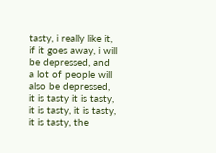tasty, i really like it, if it goes away, i will be depressed, and a lot of people will also be depressed, it is tasty it is tasty, it is tasty, it is tasty, it is tasty, the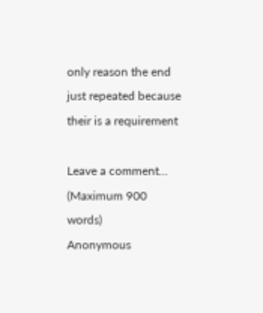only reason the end just repeated because their is a requirement

Leave a comment...
(Maximum 900 words)
Anonymous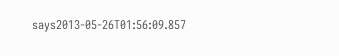says2013-05-26T01:56:09.857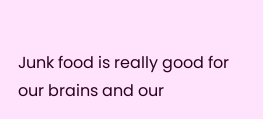Junk food is really good for our brains and our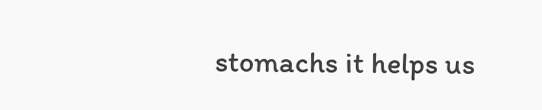stomachs it helps us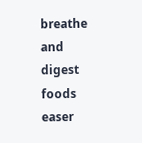breathe and digest foods easer